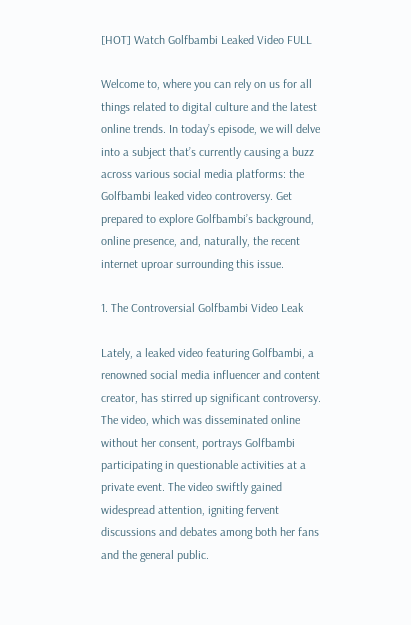[HOT] Watch Golfbambi Leaked Video FULL

Welcome to, where you can rely on us for all things related to digital culture and the latest online trends. In today’s episode, we will delve into a subject that’s currently causing a buzz across various social media platforms: the Golfbambi leaked video controversy. Get prepared to explore Golfbambi’s background, online presence, and, naturally, the recent internet uproar surrounding this issue.

1. The Controversial Golfbambi Video Leak

Lately, a leaked video featuring Golfbambi, a renowned social media influencer and content creator, has stirred up significant controversy. The video, which was disseminated online without her consent, portrays Golfbambi participating in questionable activities at a private event. The video swiftly gained widespread attention, igniting fervent discussions and debates among both her fans and the general public.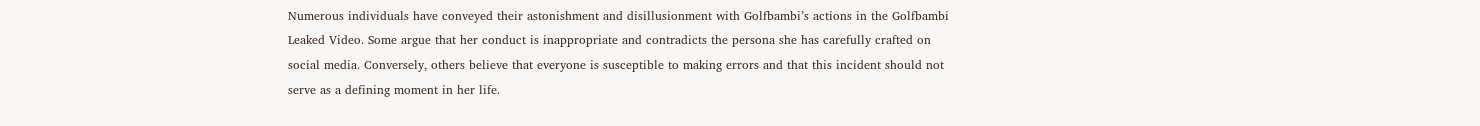Numerous individuals have conveyed their astonishment and disillusionment with Golfbambi’s actions in the Golfbambi Leaked Video. Some argue that her conduct is inappropriate and contradicts the persona she has carefully crafted on social media. Conversely, others believe that everyone is susceptible to making errors and that this incident should not serve as a defining moment in her life.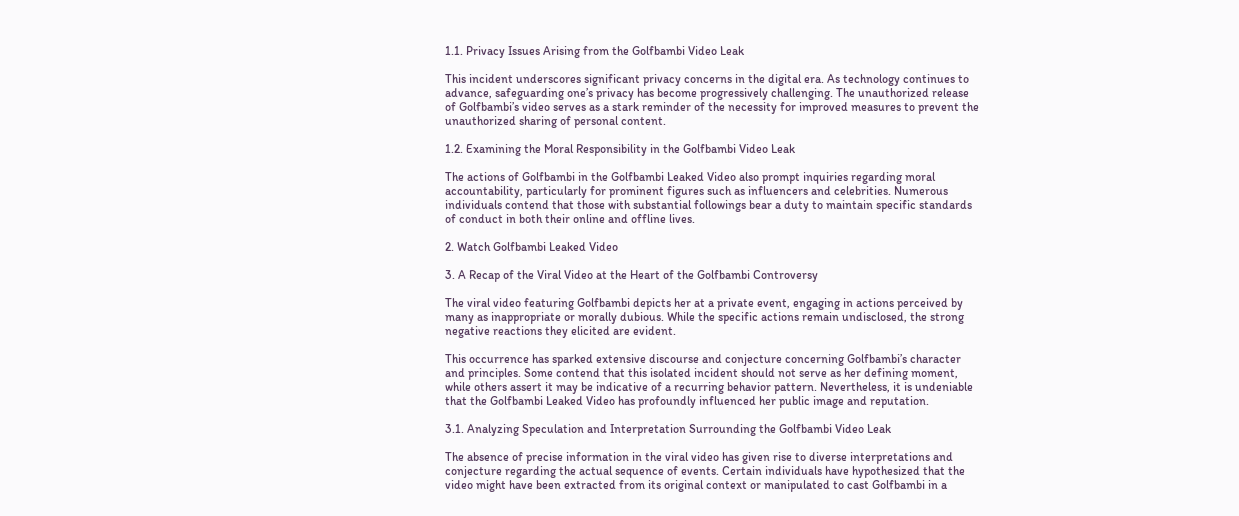1.1. Privacy Issues Arising from the Golfbambi Video Leak

This incident underscores significant privacy concerns in the digital era. As technology continues to advance, safeguarding one’s privacy has become progressively challenging. The unauthorized release of Golfbambi’s video serves as a stark reminder of the necessity for improved measures to prevent the unauthorized sharing of personal content.

1.2. Examining the Moral Responsibility in the Golfbambi Video Leak

The actions of Golfbambi in the Golfbambi Leaked Video also prompt inquiries regarding moral accountability, particularly for prominent figures such as influencers and celebrities. Numerous individuals contend that those with substantial followings bear a duty to maintain specific standards of conduct in both their online and offline lives.

2. Watch Golfbambi Leaked Video

3. A Recap of the Viral Video at the Heart of the Golfbambi Controversy

The viral video featuring Golfbambi depicts her at a private event, engaging in actions perceived by many as inappropriate or morally dubious. While the specific actions remain undisclosed, the strong negative reactions they elicited are evident.

This occurrence has sparked extensive discourse and conjecture concerning Golfbambi’s character and principles. Some contend that this isolated incident should not serve as her defining moment, while others assert it may be indicative of a recurring behavior pattern. Nevertheless, it is undeniable that the Golfbambi Leaked Video has profoundly influenced her public image and reputation.

3.1. Analyzing Speculation and Interpretation Surrounding the Golfbambi Video Leak

The absence of precise information in the viral video has given rise to diverse interpretations and conjecture regarding the actual sequence of events. Certain individuals have hypothesized that the video might have been extracted from its original context or manipulated to cast Golfbambi in a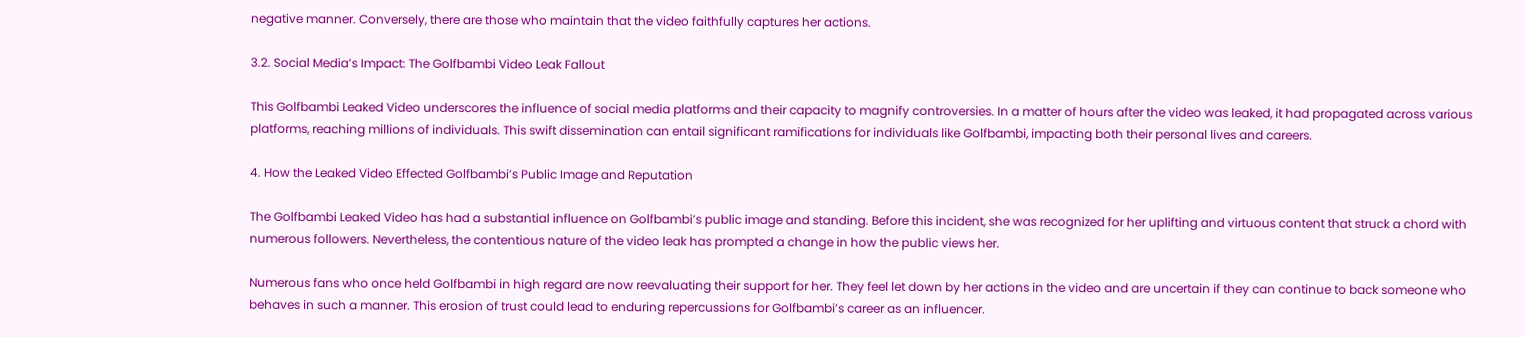negative manner. Conversely, there are those who maintain that the video faithfully captures her actions.

3.2. Social Media’s Impact: The Golfbambi Video Leak Fallout

This Golfbambi Leaked Video underscores the influence of social media platforms and their capacity to magnify controversies. In a matter of hours after the video was leaked, it had propagated across various platforms, reaching millions of individuals. This swift dissemination can entail significant ramifications for individuals like Golfbambi, impacting both their personal lives and careers.

4. How the Leaked Video Effected Golfbambi’s Public Image and Reputation

The Golfbambi Leaked Video has had a substantial influence on Golfbambi’s public image and standing. Before this incident, she was recognized for her uplifting and virtuous content that struck a chord with numerous followers. Nevertheless, the contentious nature of the video leak has prompted a change in how the public views her.

Numerous fans who once held Golfbambi in high regard are now reevaluating their support for her. They feel let down by her actions in the video and are uncertain if they can continue to back someone who behaves in such a manner. This erosion of trust could lead to enduring repercussions for Golfbambi’s career as an influencer.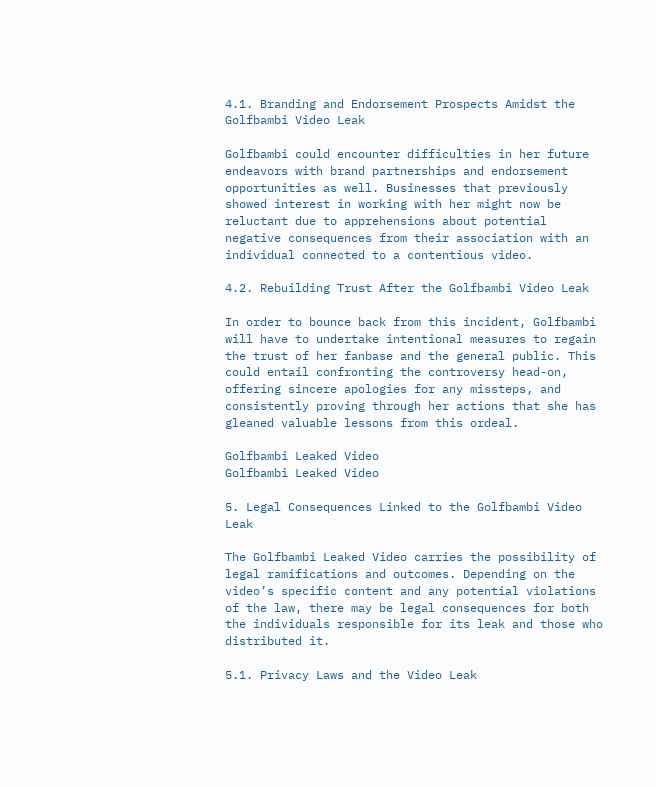4.1. Branding and Endorsement Prospects Amidst the Golfbambi Video Leak

Golfbambi could encounter difficulties in her future endeavors with brand partnerships and endorsement opportunities as well. Businesses that previously showed interest in working with her might now be reluctant due to apprehensions about potential negative consequences from their association with an individual connected to a contentious video.

4.2. Rebuilding Trust After the Golfbambi Video Leak

In order to bounce back from this incident, Golfbambi will have to undertake intentional measures to regain the trust of her fanbase and the general public. This could entail confronting the controversy head-on, offering sincere apologies for any missteps, and consistently proving through her actions that she has gleaned valuable lessons from this ordeal.

Golfbambi Leaked Video
Golfbambi Leaked Video

5. Legal Consequences Linked to the Golfbambi Video Leak

The Golfbambi Leaked Video carries the possibility of legal ramifications and outcomes. Depending on the video’s specific content and any potential violations of the law, there may be legal consequences for both the individuals responsible for its leak and those who distributed it.

5.1. Privacy Laws and the Video Leak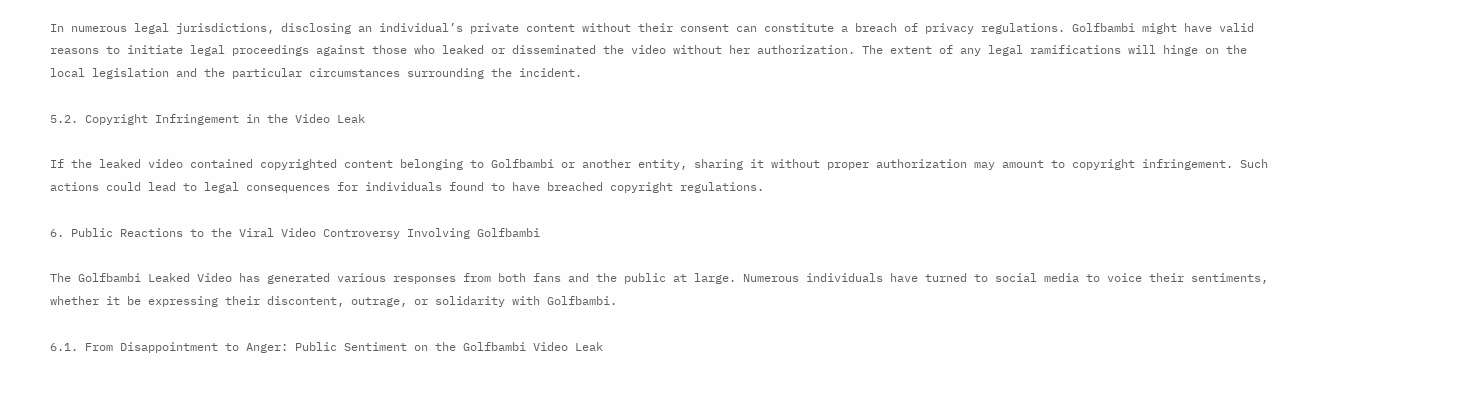In numerous legal jurisdictions, disclosing an individual’s private content without their consent can constitute a breach of privacy regulations. Golfbambi might have valid reasons to initiate legal proceedings against those who leaked or disseminated the video without her authorization. The extent of any legal ramifications will hinge on the local legislation and the particular circumstances surrounding the incident.

5.2. Copyright Infringement in the Video Leak

If the leaked video contained copyrighted content belonging to Golfbambi or another entity, sharing it without proper authorization may amount to copyright infringement. Such actions could lead to legal consequences for individuals found to have breached copyright regulations.

6. Public Reactions to the Viral Video Controversy Involving Golfbambi

The Golfbambi Leaked Video has generated various responses from both fans and the public at large. Numerous individuals have turned to social media to voice their sentiments, whether it be expressing their discontent, outrage, or solidarity with Golfbambi.

6.1. From Disappointment to Anger: Public Sentiment on the Golfbambi Video Leak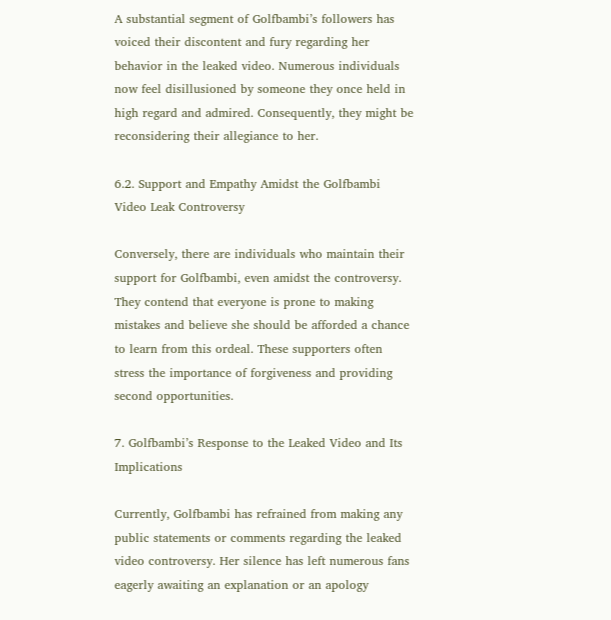A substantial segment of Golfbambi’s followers has voiced their discontent and fury regarding her behavior in the leaked video. Numerous individuals now feel disillusioned by someone they once held in high regard and admired. Consequently, they might be reconsidering their allegiance to her.

6.2. Support and Empathy Amidst the Golfbambi Video Leak Controversy

Conversely, there are individuals who maintain their support for Golfbambi, even amidst the controversy. They contend that everyone is prone to making mistakes and believe she should be afforded a chance to learn from this ordeal. These supporters often stress the importance of forgiveness and providing second opportunities.

7. Golfbambi’s Response to the Leaked Video and Its Implications

Currently, Golfbambi has refrained from making any public statements or comments regarding the leaked video controversy. Her silence has left numerous fans eagerly awaiting an explanation or an apology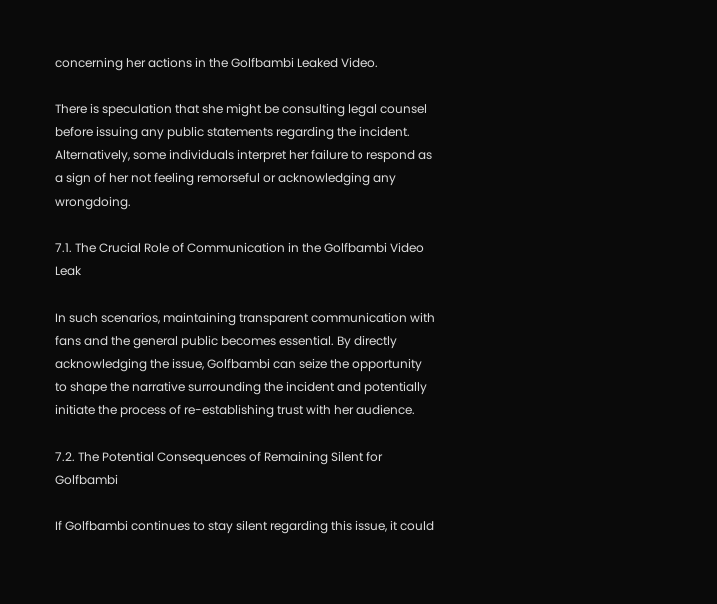concerning her actions in the Golfbambi Leaked Video.

There is speculation that she might be consulting legal counsel before issuing any public statements regarding the incident. Alternatively, some individuals interpret her failure to respond as a sign of her not feeling remorseful or acknowledging any wrongdoing.

7.1. The Crucial Role of Communication in the Golfbambi Video Leak

In such scenarios, maintaining transparent communication with fans and the general public becomes essential. By directly acknowledging the issue, Golfbambi can seize the opportunity to shape the narrative surrounding the incident and potentially initiate the process of re-establishing trust with her audience.

7.2. The Potential Consequences of Remaining Silent for Golfbambi

If Golfbambi continues to stay silent regarding this issue, it could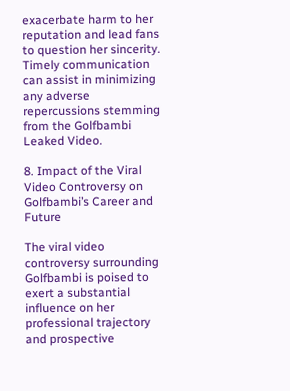exacerbate harm to her reputation and lead fans to question her sincerity. Timely communication can assist in minimizing any adverse repercussions stemming from the Golfbambi Leaked Video.

8. Impact of the Viral Video Controversy on Golfbambi’s Career and Future

The viral video controversy surrounding Golfbambi is poised to exert a substantial influence on her professional trajectory and prospective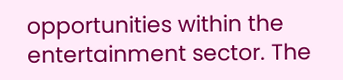opportunities within the entertainment sector. The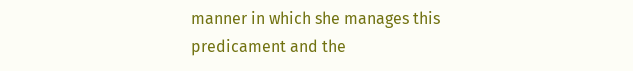manner in which she manages this predicament and the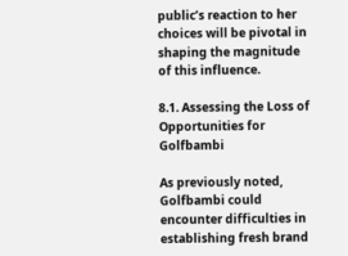public’s reaction to her choices will be pivotal in shaping the magnitude of this influence.

8.1. Assessing the Loss of Opportunities for Golfbambi

As previously noted, Golfbambi could encounter difficulties in establishing fresh brand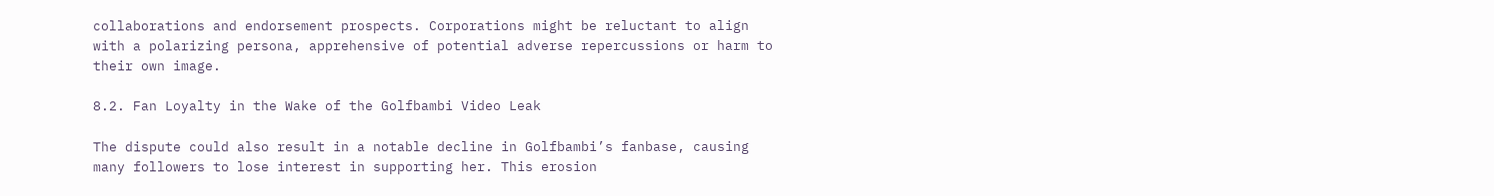collaborations and endorsement prospects. Corporations might be reluctant to align with a polarizing persona, apprehensive of potential adverse repercussions or harm to their own image.

8.2. Fan Loyalty in the Wake of the Golfbambi Video Leak

The dispute could also result in a notable decline in Golfbambi’s fanbase, causing many followers to lose interest in supporting her. This erosion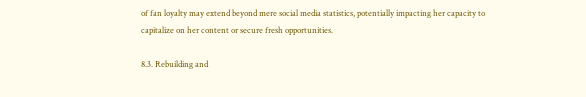of fan loyalty may extend beyond mere social media statistics, potentially impacting her capacity to capitalize on her content or secure fresh opportunities.

8.3. Rebuilding and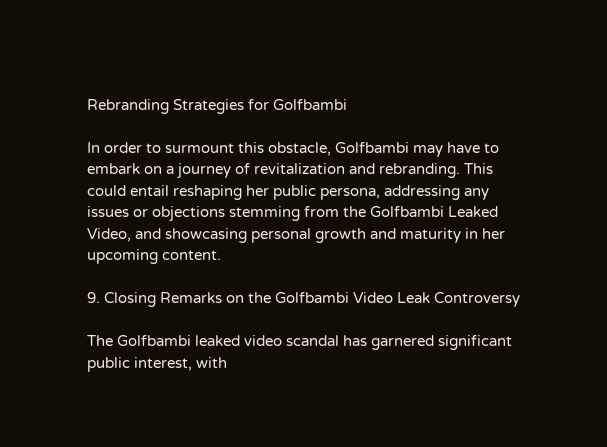Rebranding Strategies for Golfbambi

In order to surmount this obstacle, Golfbambi may have to embark on a journey of revitalization and rebranding. This could entail reshaping her public persona, addressing any issues or objections stemming from the Golfbambi Leaked Video, and showcasing personal growth and maturity in her upcoming content.

9. Closing Remarks on the Golfbambi Video Leak Controversy

The Golfbambi leaked video scandal has garnered significant public interest, with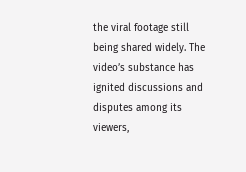the viral footage still being shared widely. The video’s substance has ignited discussions and disputes among its viewers,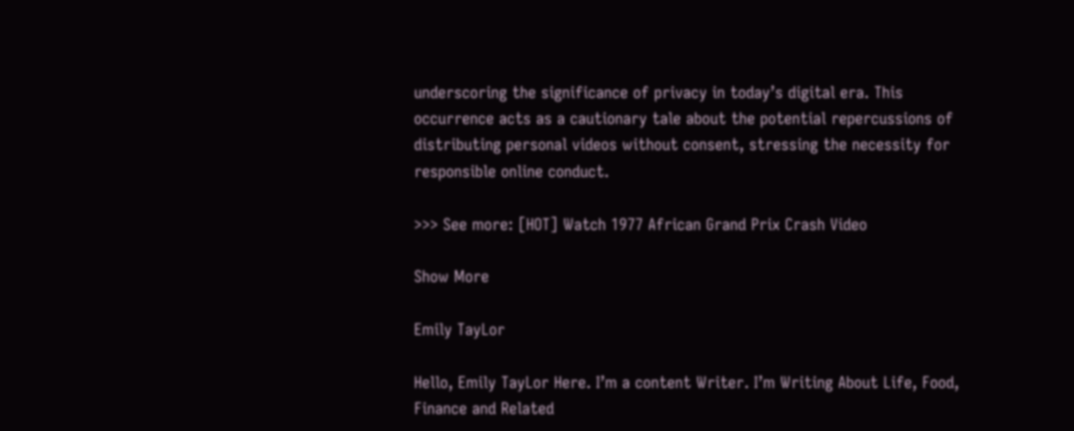underscoring the significance of privacy in today’s digital era. This occurrence acts as a cautionary tale about the potential repercussions of distributing personal videos without consent, stressing the necessity for responsible online conduct.

>>> See more: [HOT] Watch 1977 African Grand Prix Crash Video

Show More

Emily TayLor

Hello, Emily TayLor Here. I’m a content Writer. I’m Writing About Life, Food, Finance and Related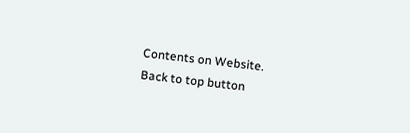Contents on Website.
Back to top button